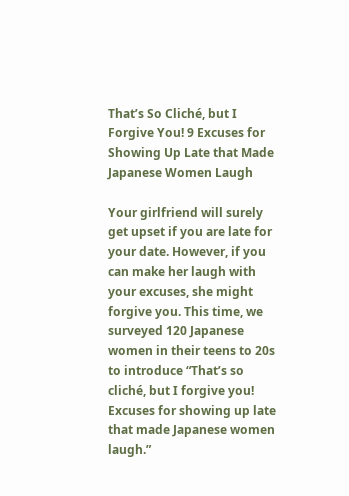That’s So Cliché, but I Forgive You! 9 Excuses for Showing Up Late that Made Japanese Women Laugh

Your girlfriend will surely get upset if you are late for your date. However, if you can make her laugh with your excuses, she might forgive you. This time, we surveyed 120 Japanese women in their teens to 20s to introduce “That’s so cliché, but I forgive you! Excuses for showing up late that made Japanese women laugh.”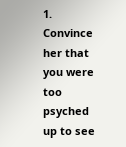1. Convince her that you were too psyched up to see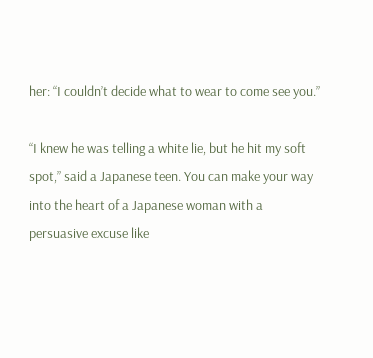her: “I couldn’t decide what to wear to come see you.”

“I knew he was telling a white lie, but he hit my soft spot,” said a Japanese teen. You can make your way into the heart of a Japanese woman with a persuasive excuse like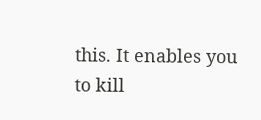this. It enables you to kill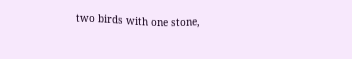two birds with one stone,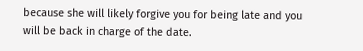because she will likely forgive you for being late and you will be back in charge of the date.